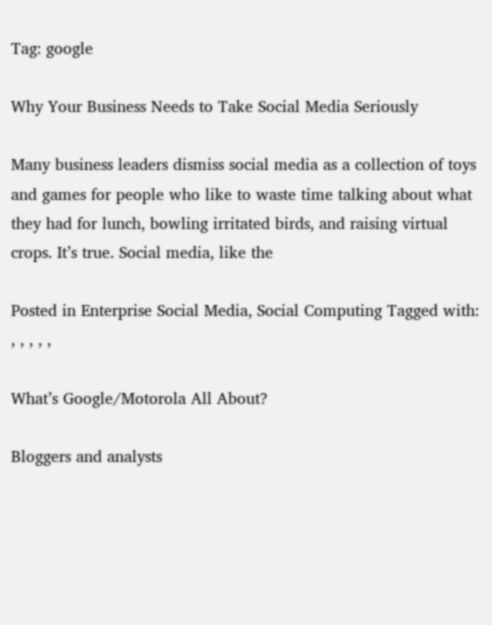Tag: google

Why Your Business Needs to Take Social Media Seriously

Many business leaders dismiss social media as a collection of toys and games for people who like to waste time talking about what they had for lunch, bowling irritated birds, and raising virtual crops. It’s true. Social media, like the

Posted in Enterprise Social Media, Social Computing Tagged with: , , , , ,

What’s Google/Motorola All About?

Bloggers and analysts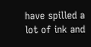have spilled a lot of ink and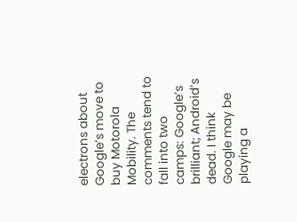electrons about Google’s move to buy Motorola Mobility. The comments tend to fall into two camps: Google’s brilliant; Android’s dead. I think Google may be playing a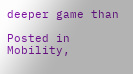deeper game than

Posted in Mobility,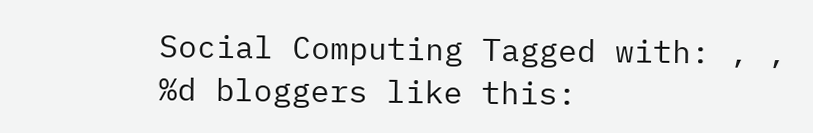Social Computing Tagged with: , ,
%d bloggers like this: